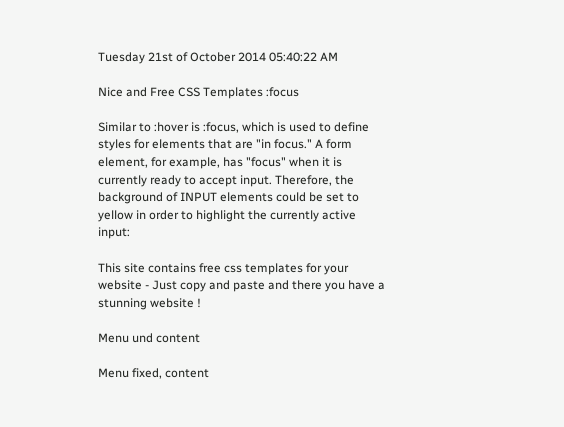Tuesday 21st of October 2014 05:40:22 AM

Nice and Free CSS Templates :focus

Similar to :hover is :focus, which is used to define styles for elements that are "in focus." A form element, for example, has "focus" when it is currently ready to accept input. Therefore, the background of INPUT elements could be set to yellow in order to highlight the currently active input:

This site contains free css templates for your website - Just copy and paste and there you have a stunning website !

Menu und content

Menu fixed, content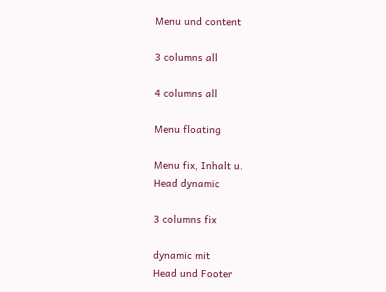Menu und content

3 columns all

4 columns all

Menu floating

Menu fix, Inhalt u.
Head dynamic

3 columns fix

dynamic mit
Head und Footer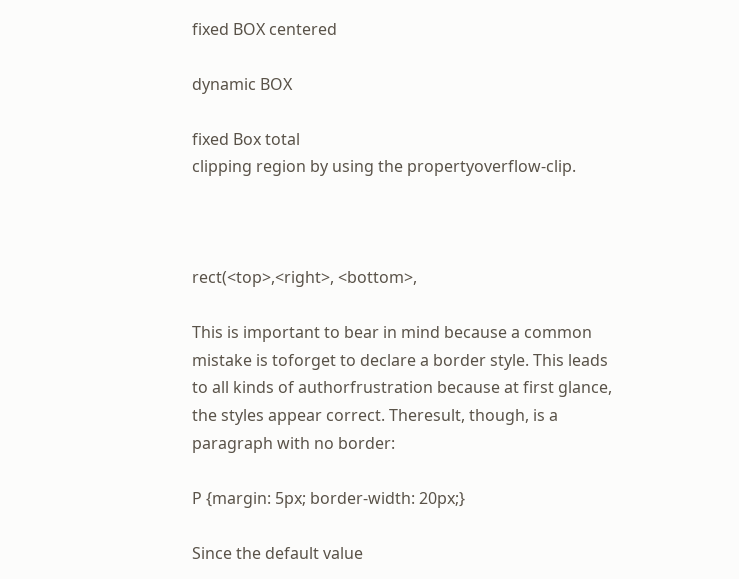fixed BOX centered

dynamic BOX

fixed Box total
clipping region by using the propertyoverflow-clip.



rect(<top>,<right>, <bottom>,

This is important to bear in mind because a common mistake is toforget to declare a border style. This leads to all kinds of authorfrustration because at first glance, the styles appear correct. Theresult, though, is a paragraph with no border:

P {margin: 5px; border-width: 20px;}

Since the default value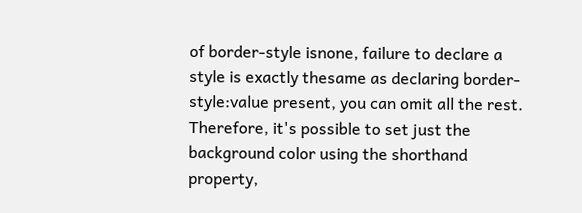of border-style isnone, failure to declare a style is exactly thesame as declaring border-style:value present, you can omit all the rest. Therefore, it's possible to set just the background color using the shorthand property,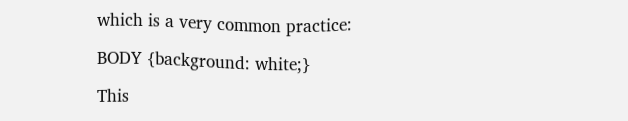which is a very common practice:

BODY {background: white;}

This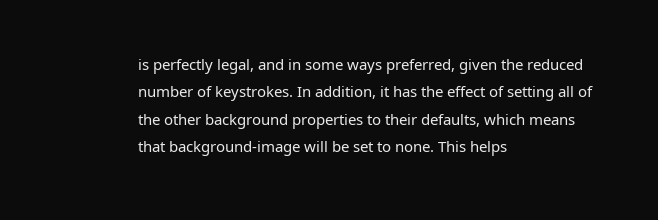is perfectly legal, and in some ways preferred, given the reduced number of keystrokes. In addition, it has the effect of setting all of the other background properties to their defaults, which means that background-image will be set to none. This helps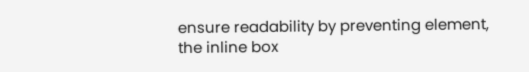ensure readability by preventing element, the inline box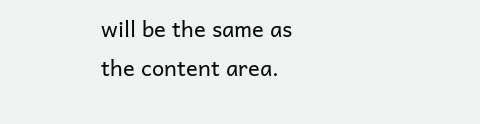will be the same as the content area.